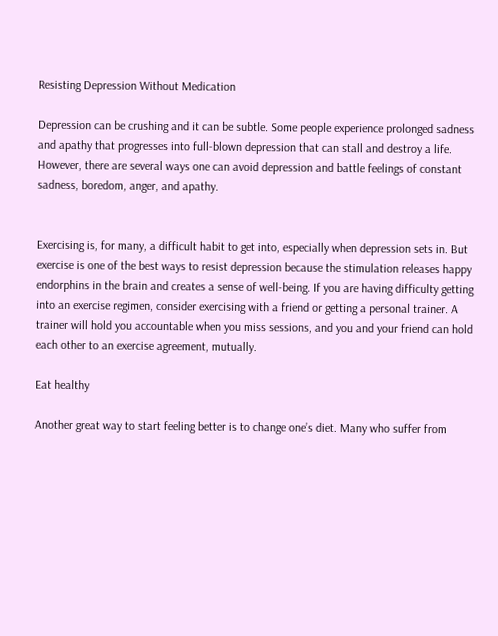Resisting Depression Without Medication

Depression can be crushing and it can be subtle. Some people experience prolonged sadness and apathy that progresses into full-blown depression that can stall and destroy a life. However, there are several ways one can avoid depression and battle feelings of constant sadness, boredom, anger, and apathy.


Exercising is, for many, a difficult habit to get into, especially when depression sets in. But exercise is one of the best ways to resist depression because the stimulation releases happy endorphins in the brain and creates a sense of well-being. If you are having difficulty getting into an exercise regimen, consider exercising with a friend or getting a personal trainer. A trainer will hold you accountable when you miss sessions, and you and your friend can hold each other to an exercise agreement, mutually.

Eat healthy

Another great way to start feeling better is to change one’s diet. Many who suffer from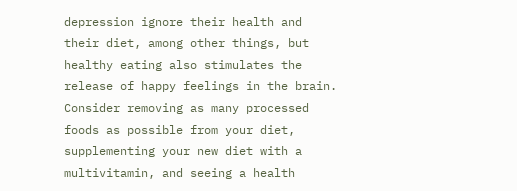depression ignore their health and their diet, among other things, but healthy eating also stimulates the release of happy feelings in the brain. Consider removing as many processed foods as possible from your diet, supplementing your new diet with a multivitamin, and seeing a health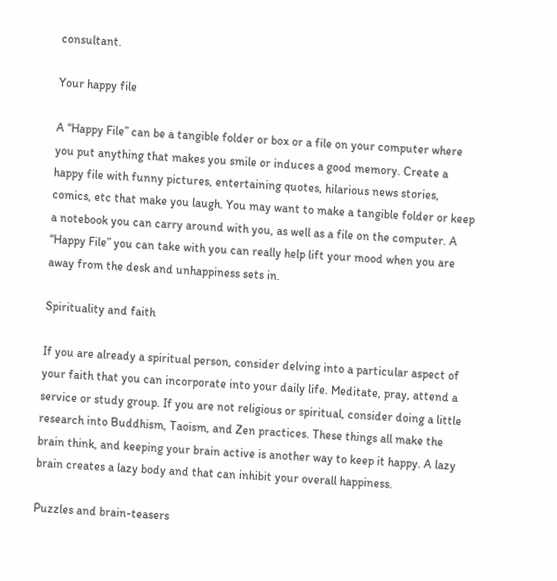consultant.

Your happy file

A “Happy File” can be a tangible folder or box or a file on your computer where you put anything that makes you smile or induces a good memory. Create a happy file with funny pictures, entertaining quotes, hilarious news stories, comics, etc that make you laugh. You may want to make a tangible folder or keep a notebook you can carry around with you, as well as a file on the computer. A “Happy File” you can take with you can really help lift your mood when you are away from the desk and unhappiness sets in.

Spirituality and faith

If you are already a spiritual person, consider delving into a particular aspect of your faith that you can incorporate into your daily life. Meditate, pray, attend a service or study group. If you are not religious or spiritual, consider doing a little research into Buddhism, Taoism, and Zen practices. These things all make the brain think, and keeping your brain active is another way to keep it happy. A lazy brain creates a lazy body and that can inhibit your overall happiness.

Puzzles and brain-teasers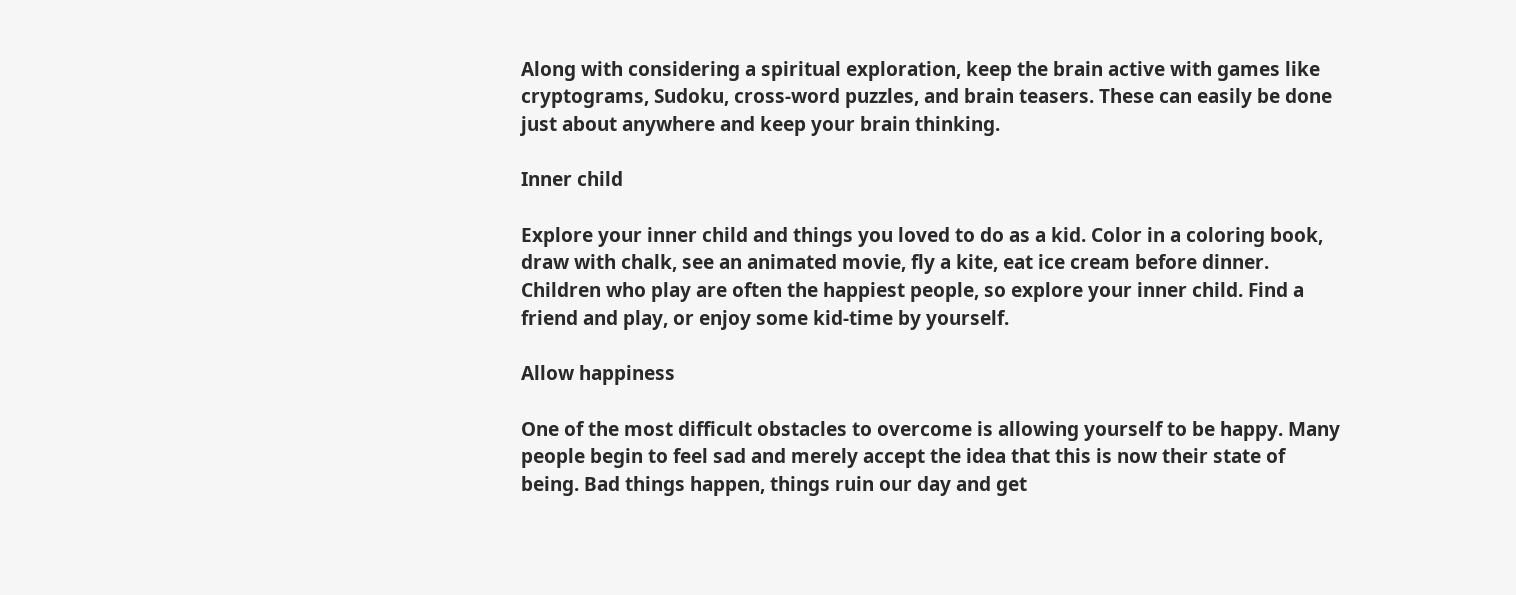Along with considering a spiritual exploration, keep the brain active with games like cryptograms, Sudoku, cross-word puzzles, and brain teasers. These can easily be done just about anywhere and keep your brain thinking.

Inner child

Explore your inner child and things you loved to do as a kid. Color in a coloring book, draw with chalk, see an animated movie, fly a kite, eat ice cream before dinner. Children who play are often the happiest people, so explore your inner child. Find a friend and play, or enjoy some kid-time by yourself.

Allow happiness

One of the most difficult obstacles to overcome is allowing yourself to be happy. Many people begin to feel sad and merely accept the idea that this is now their state of being. Bad things happen, things ruin our day and get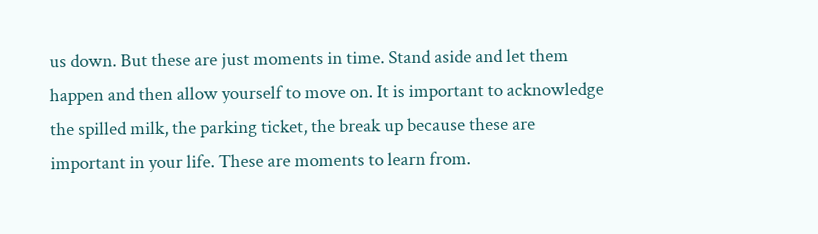us down. But these are just moments in time. Stand aside and let them happen and then allow yourself to move on. It is important to acknowledge the spilled milk, the parking ticket, the break up because these are important in your life. These are moments to learn from.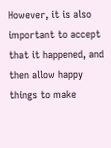However, it is also important to accept that it happened, and then allow happy things to make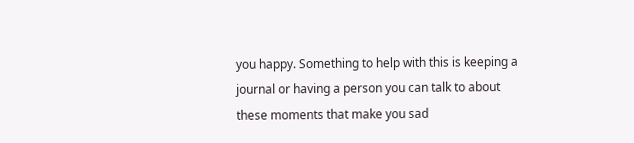you happy. Something to help with this is keeping a journal or having a person you can talk to about these moments that make you sad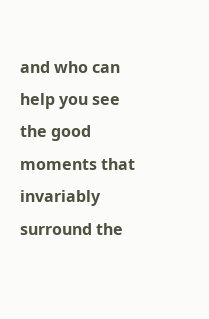and who can help you see the good moments that invariably surround the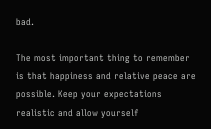bad.

The most important thing to remember is that happiness and relative peace are possible. Keep your expectations realistic and allow yourself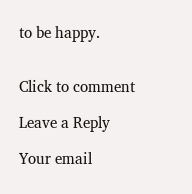to be happy.


Click to comment

Leave a Reply

Your email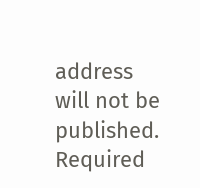address will not be published. Required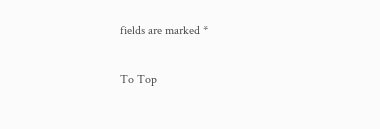fields are marked *

To Top